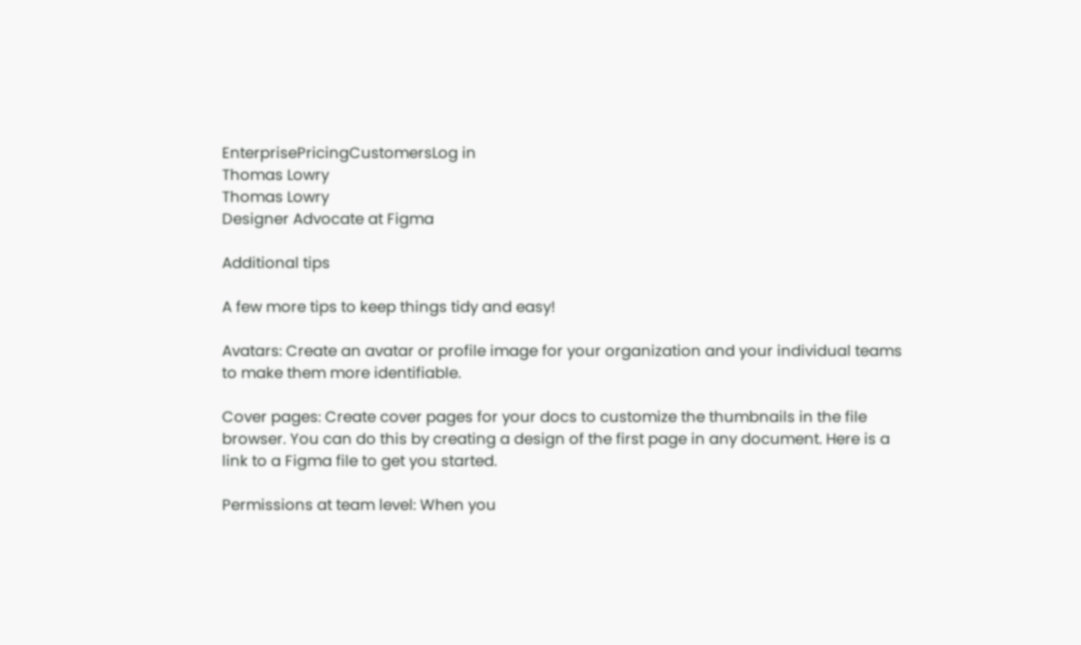EnterprisePricingCustomersLog in
Thomas Lowry
Thomas Lowry
Designer Advocate at Figma

Additional tips

A few more tips to keep things tidy and easy!

Avatars: Create an avatar or profile image for your organization and your individual teams to make them more identifiable.

Cover pages: Create cover pages for your docs to customize the thumbnails in the file browser. You can do this by creating a design of the first page in any document. Here is a link to a Figma file to get you started.

Permissions at team level: When you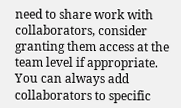need to share work with collaborators, consider granting them access at the team level if appropriate. You can always add collaborators to specific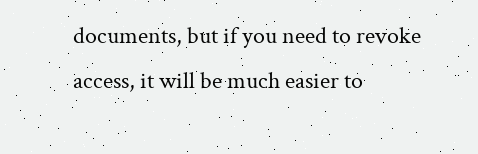documents, but if you need to revoke access, it will be much easier to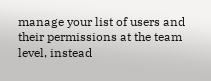manage your list of users and their permissions at the team level, instead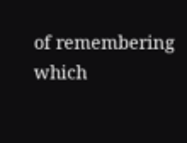of remembering which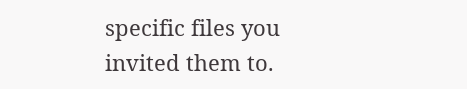specific files you invited them to.